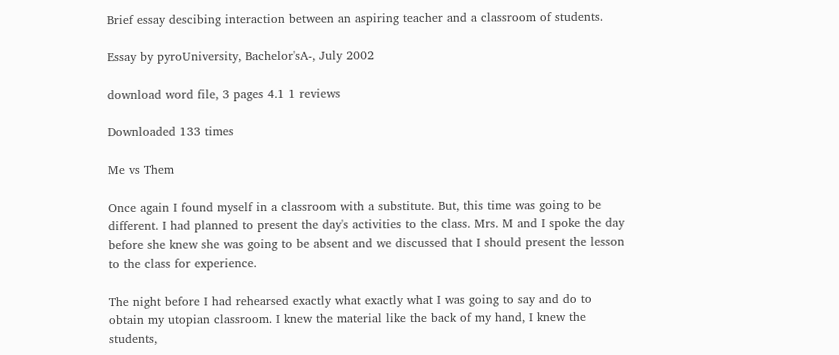Brief essay descibing interaction between an aspiring teacher and a classroom of students.

Essay by pyroUniversity, Bachelor'sA-, July 2002

download word file, 3 pages 4.1 1 reviews

Downloaded 133 times

Me vs Them

Once again I found myself in a classroom with a substitute. But, this time was going to be different. I had planned to present the day's activities to the class. Mrs. M and I spoke the day before she knew she was going to be absent and we discussed that I should present the lesson to the class for experience.

The night before I had rehearsed exactly what exactly what I was going to say and do to obtain my utopian classroom. I knew the material like the back of my hand, I knew the students,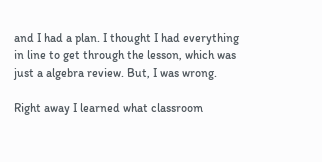and I had a plan. I thought I had everything in line to get through the lesson, which was just a algebra review. But, I was wrong.

Right away I learned what classroom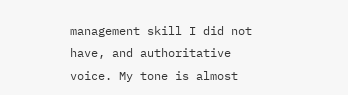management skill I did not have, and authoritative voice. My tone is almost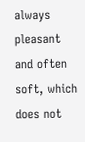always pleasant and often soft, which does not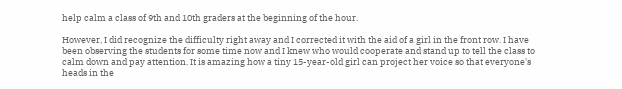help calm a class of 9th and 10th graders at the beginning of the hour.

However, I did recognize the difficulty right away and I corrected it with the aid of a girl in the front row. I have been observing the students for some time now and I knew who would cooperate and stand up to tell the class to calm down and pay attention. It is amazing how a tiny 15-year-old girl can project her voice so that everyone's heads in the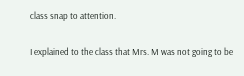class snap to attention.

I explained to the class that Mrs. M was not going to be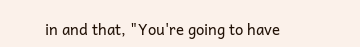in and that, "You're going to have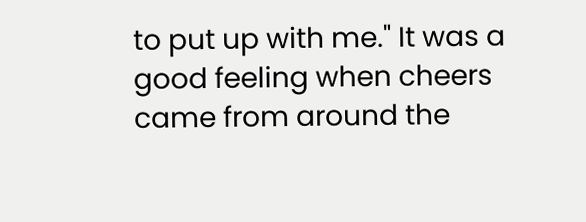to put up with me." It was a good feeling when cheers came from around the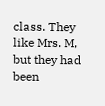class. They like Mrs. M, but they had been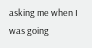asking me when I was going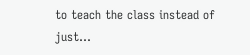to teach the class instead of just...